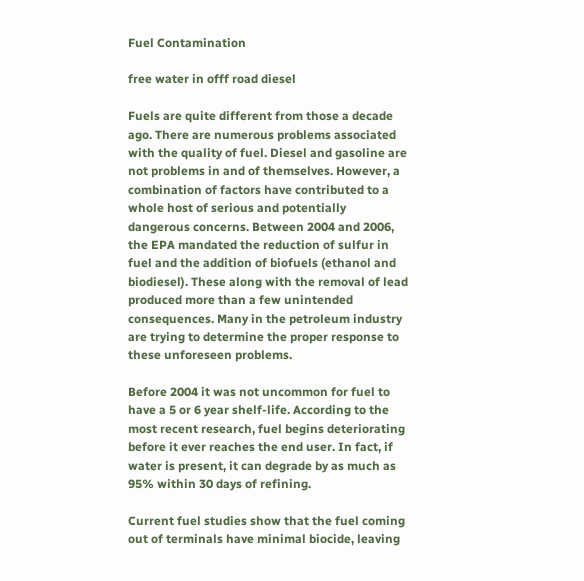Fuel Contamination

free water in offf road diesel

Fuels are quite different from those a decade ago. There are numerous problems associated with the quality of fuel. Diesel and gasoline are not problems in and of themselves. However, a combination of factors have contributed to a whole host of serious and potentially dangerous concerns. Between 2004 and 2006, the EPA mandated the reduction of sulfur in fuel and the addition of biofuels (ethanol and biodiesel). These along with the removal of lead produced more than a few unintended consequences. Many in the petroleum industry are trying to determine the proper response to these unforeseen problems.

Before 2004 it was not uncommon for fuel to have a 5 or 6 year shelf-life. According to the most recent research, fuel begins deteriorating before it ever reaches the end user. In fact, if water is present, it can degrade by as much as 95% within 30 days of refining.

Current fuel studies show that the fuel coming out of terminals have minimal biocide, leaving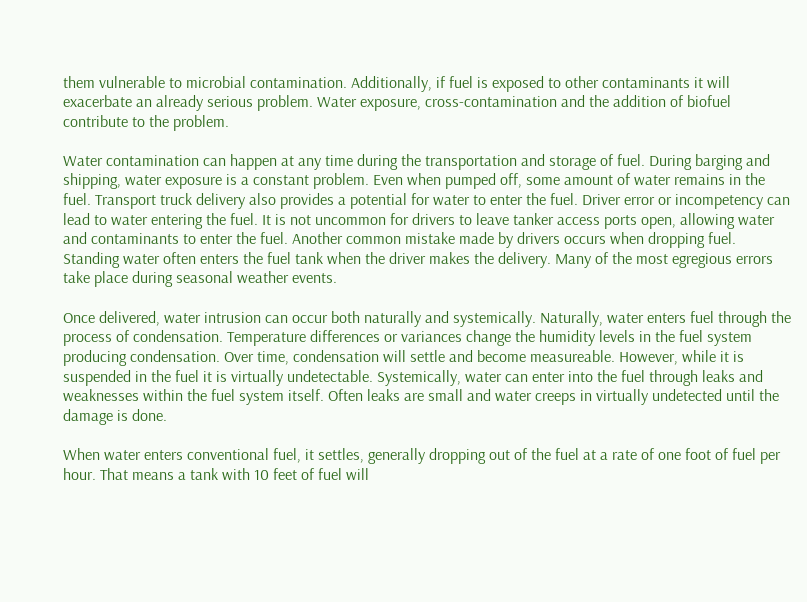them vulnerable to microbial contamination. Additionally, if fuel is exposed to other contaminants it will exacerbate an already serious problem. Water exposure, cross-contamination and the addition of biofuel contribute to the problem.

Water contamination can happen at any time during the transportation and storage of fuel. During barging and shipping, water exposure is a constant problem. Even when pumped off, some amount of water remains in the fuel. Transport truck delivery also provides a potential for water to enter the fuel. Driver error or incompetency can lead to water entering the fuel. It is not uncommon for drivers to leave tanker access ports open, allowing water and contaminants to enter the fuel. Another common mistake made by drivers occurs when dropping fuel. Standing water often enters the fuel tank when the driver makes the delivery. Many of the most egregious errors take place during seasonal weather events.

Once delivered, water intrusion can occur both naturally and systemically. Naturally, water enters fuel through the process of condensation. Temperature differences or variances change the humidity levels in the fuel system producing condensation. Over time, condensation will settle and become measureable. However, while it is suspended in the fuel it is virtually undetectable. Systemically, water can enter into the fuel through leaks and weaknesses within the fuel system itself. Often leaks are small and water creeps in virtually undetected until the damage is done.

When water enters conventional fuel, it settles, generally dropping out of the fuel at a rate of one foot of fuel per hour. That means a tank with 10 feet of fuel will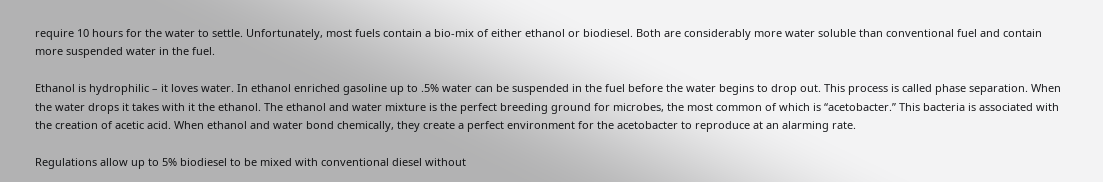require 10 hours for the water to settle. Unfortunately, most fuels contain a bio-mix of either ethanol or biodiesel. Both are considerably more water soluble than conventional fuel and contain more suspended water in the fuel.

Ethanol is hydrophilic – it loves water. In ethanol enriched gasoline up to .5% water can be suspended in the fuel before the water begins to drop out. This process is called phase separation. When the water drops it takes with it the ethanol. The ethanol and water mixture is the perfect breeding ground for microbes, the most common of which is “acetobacter.” This bacteria is associated with the creation of acetic acid. When ethanol and water bond chemically, they create a perfect environment for the acetobacter to reproduce at an alarming rate.

Regulations allow up to 5% biodiesel to be mixed with conventional diesel without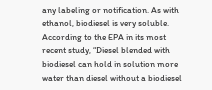any labeling or notification. As with ethanol, biodiesel is very soluble. According to the EPA in its most recent study, “Diesel blended with biodiesel can hold in solution more water than diesel without a biodiesel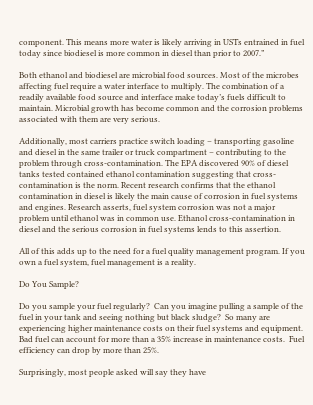component. This means more water is likely arriving in USTs entrained in fuel today since biodiesel is more common in diesel than prior to 2007.”

Both ethanol and biodiesel are microbial food sources. Most of the microbes affecting fuel require a water interface to multiply. The combination of a readily available food source and interface make today’s fuels difficult to maintain. Microbial growth has become common and the corrosion problems associated with them are very serious.

Additionally, most carriers practice switch loading – transporting gasoline and diesel in the same trailer or truck compartment – contributing to the problem through cross-contamination. The EPA discovered 90% of diesel tanks tested contained ethanol contamination suggesting that cross-contamination is the norm. Recent research confirms that the ethanol contamination in diesel is likely the main cause of corrosion in fuel systems and engines. Research asserts, fuel system corrosion was not a major problem until ethanol was in common use. Ethanol cross-contamination in diesel and the serious corrosion in fuel systems lends to this assertion.

All of this adds up to the need for a fuel quality management program. If you own a fuel system, fuel management is a reality.

Do You Sample?

Do you sample your fuel regularly?  Can you imagine pulling a sample of the fuel in your tank and seeing nothing but black sludge?  So many are experiencing higher maintenance costs on their fuel systems and equipment.  Bad fuel can account for more than a 35% increase in maintenance costs.  Fuel efficiency can drop by more than 25%.

Surprisingly, most people asked will say they have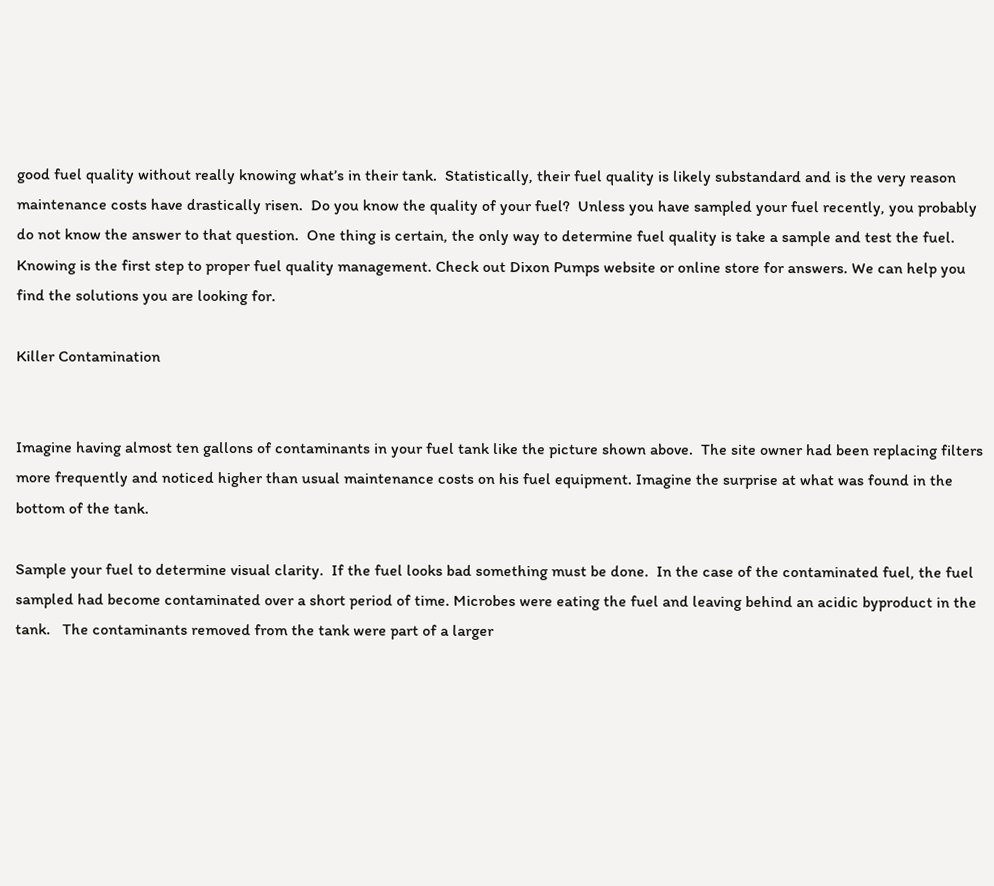good fuel quality without really knowing what’s in their tank.  Statistically, their fuel quality is likely substandard and is the very reason maintenance costs have drastically risen.  Do you know the quality of your fuel?  Unless you have sampled your fuel recently, you probably do not know the answer to that question.  One thing is certain, the only way to determine fuel quality is take a sample and test the fuel. Knowing is the first step to proper fuel quality management. Check out Dixon Pumps website or online store for answers. We can help you find the solutions you are looking for.

Killer Contamination


Imagine having almost ten gallons of contaminants in your fuel tank like the picture shown above.  The site owner had been replacing filters more frequently and noticed higher than usual maintenance costs on his fuel equipment. Imagine the surprise at what was found in the bottom of the tank.

Sample your fuel to determine visual clarity.  If the fuel looks bad something must be done.  In the case of the contaminated fuel, the fuel sampled had become contaminated over a short period of time. Microbes were eating the fuel and leaving behind an acidic byproduct in the tank.   The contaminants removed from the tank were part of a larger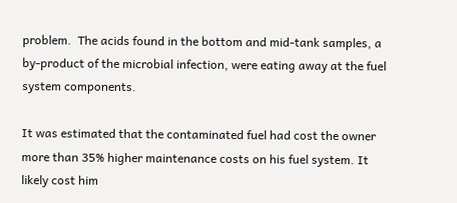problem.  The acids found in the bottom and mid-tank samples, a by-product of the microbial infection, were eating away at the fuel system components.

It was estimated that the contaminated fuel had cost the owner more than 35% higher maintenance costs on his fuel system. It likely cost him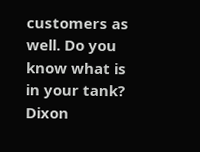customers as well. Do you know what is in your tank? Dixon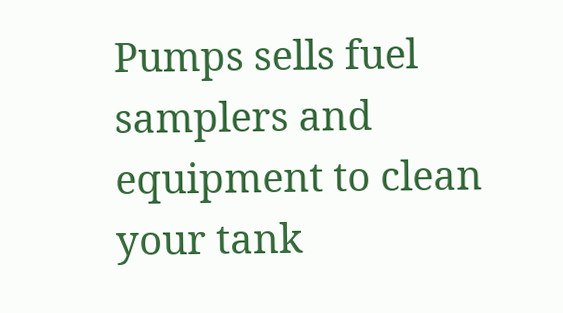Pumps sells fuel samplers and equipment to clean your tank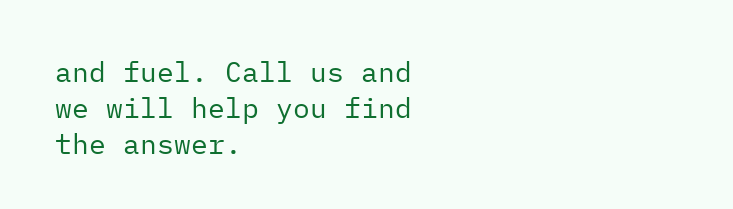and fuel. Call us and we will help you find the answer.